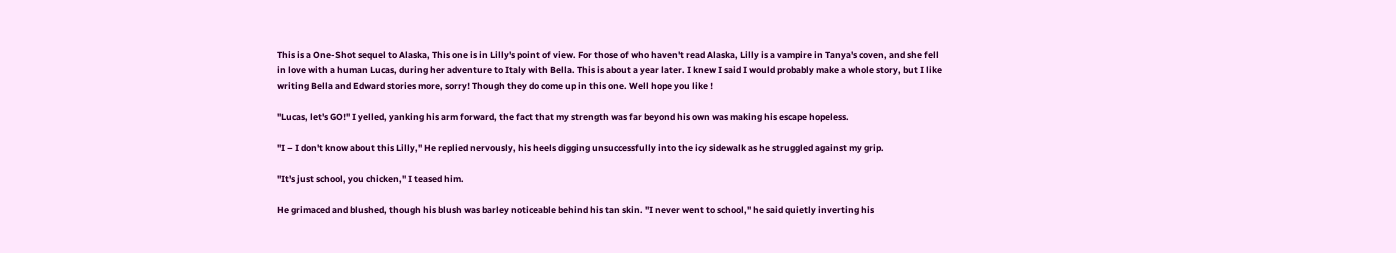This is a One-Shot sequel to Alaska, This one is in Lilly's point of view. For those of who haven't read Alaska, Lilly is a vampire in Tanya's coven, and she fell in love with a human Lucas, during her adventure to Italy with Bella. This is about a year later. I knew I said I would probably make a whole story, but I like writing Bella and Edward stories more, sorry! Though they do come up in this one. Well hope you like !

"Lucas, let's GO!" I yelled, yanking his arm forward, the fact that my strength was far beyond his own was making his escape hopeless.

"I – I don't know about this Lilly," He replied nervously, his heels digging unsuccessfully into the icy sidewalk as he struggled against my grip.

"It's just school, you chicken," I teased him.

He grimaced and blushed, though his blush was barley noticeable behind his tan skin. "I never went to school," he said quietly inverting his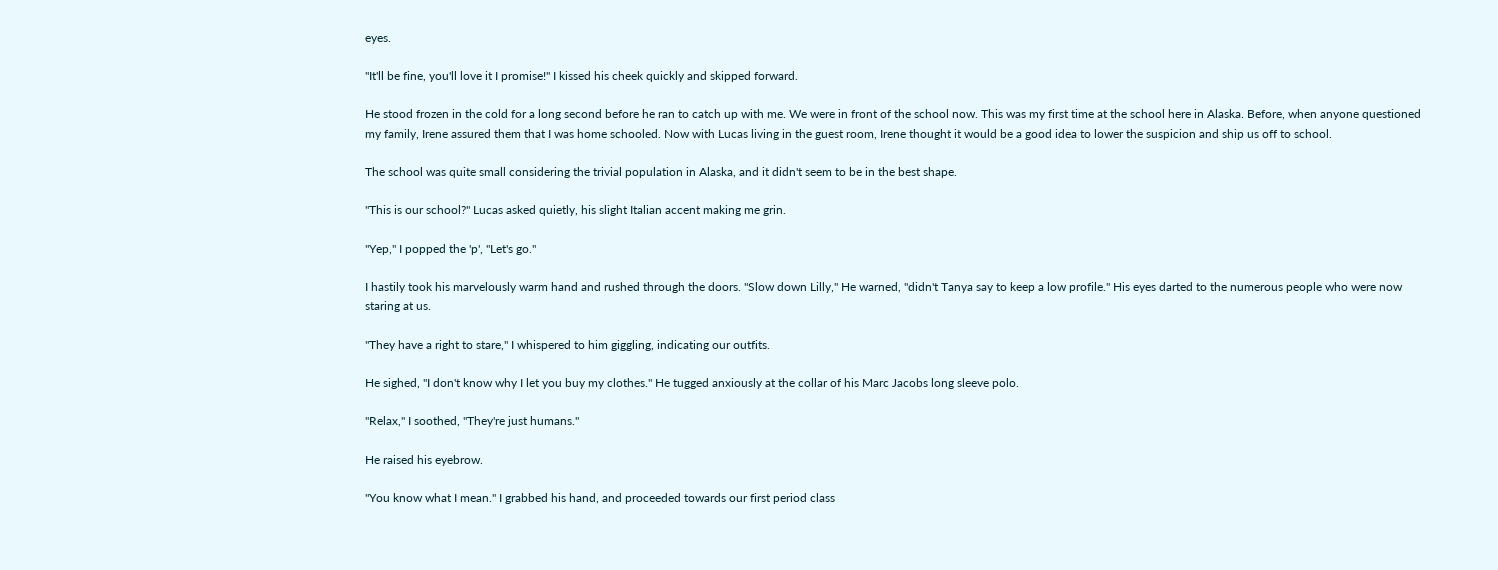eyes.

"It'll be fine, you'll love it I promise!" I kissed his cheek quickly and skipped forward.

He stood frozen in the cold for a long second before he ran to catch up with me. We were in front of the school now. This was my first time at the school here in Alaska. Before, when anyone questioned my family, Irene assured them that I was home schooled. Now with Lucas living in the guest room, Irene thought it would be a good idea to lower the suspicion and ship us off to school.

The school was quite small considering the trivial population in Alaska, and it didn't seem to be in the best shape.

"This is our school?" Lucas asked quietly, his slight Italian accent making me grin.

"Yep," I popped the 'p', "Let's go."

I hastily took his marvelously warm hand and rushed through the doors. "Slow down Lilly," He warned, "didn't Tanya say to keep a low profile." His eyes darted to the numerous people who were now staring at us.

"They have a right to stare," I whispered to him giggling, indicating our outfits.

He sighed, "I don't know why I let you buy my clothes." He tugged anxiously at the collar of his Marc Jacobs long sleeve polo.

"Relax," I soothed, "They're just humans."

He raised his eyebrow.

"You know what I mean." I grabbed his hand, and proceeded towards our first period class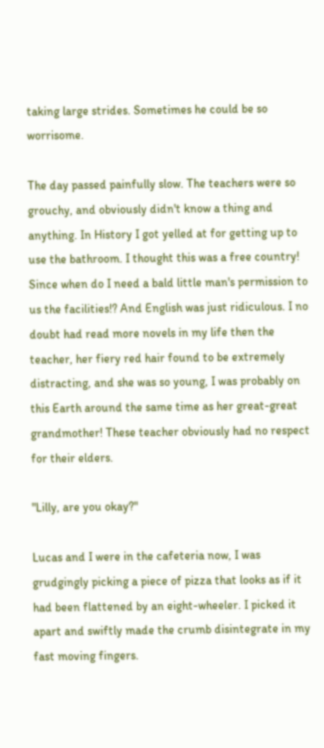taking large strides. Sometimes he could be so worrisome.

The day passed painfully slow. The teachers were so grouchy, and obviously didn't know a thing and anything. In History I got yelled at for getting up to use the bathroom. I thought this was a free country! Since when do I need a bald little man's permission to us the facilities!? And English was just ridiculous. I no doubt had read more novels in my life then the teacher, her fiery red hair found to be extremely distracting, and she was so young, I was probably on this Earth around the same time as her great-great grandmother! These teacher obviously had no respect for their elders.

"Lilly, are you okay?"

Lucas and I were in the cafeteria now, I was grudgingly picking a piece of pizza that looks as if it had been flattened by an eight-wheeler. I picked it apart and swiftly made the crumb disintegrate in my fast moving fingers.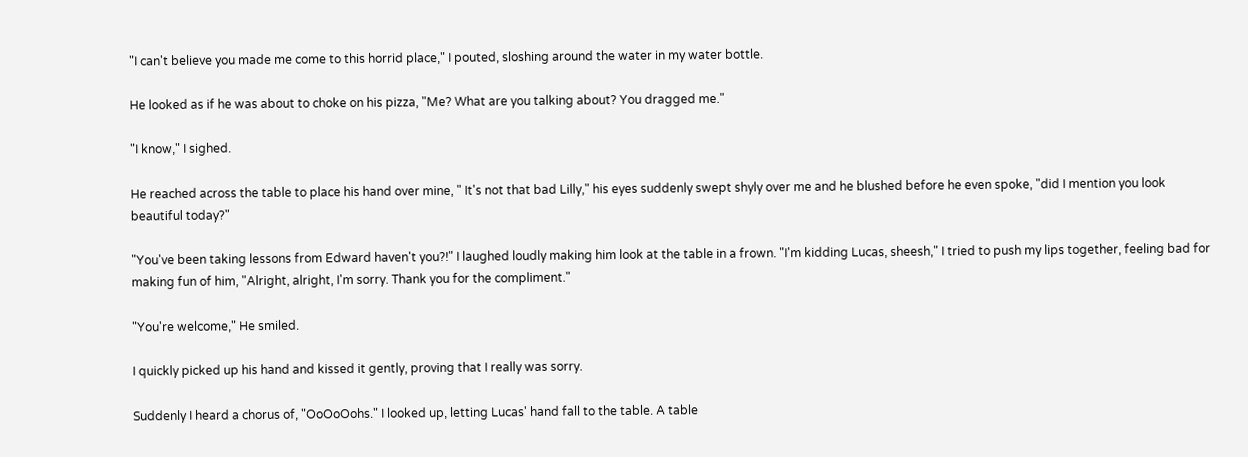"I can't believe you made me come to this horrid place," I pouted, sloshing around the water in my water bottle.

He looked as if he was about to choke on his pizza, "Me? What are you talking about? You dragged me."

"I know," I sighed.

He reached across the table to place his hand over mine, " It's not that bad Lilly," his eyes suddenly swept shyly over me and he blushed before he even spoke, "did I mention you look beautiful today?"

"You've been taking lessons from Edward haven't you?!" I laughed loudly making him look at the table in a frown. "I'm kidding Lucas, sheesh," I tried to push my lips together, feeling bad for making fun of him, "Alright, alright, I'm sorry. Thank you for the compliment."

"You're welcome," He smiled.

I quickly picked up his hand and kissed it gently, proving that I really was sorry.

Suddenly I heard a chorus of, "OoOoOohs." I looked up, letting Lucas' hand fall to the table. A table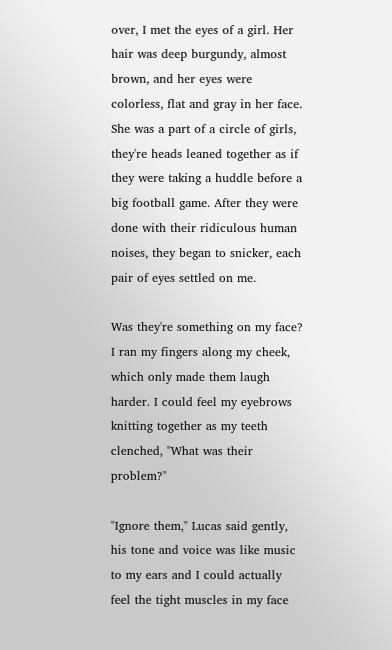over, I met the eyes of a girl. Her hair was deep burgundy, almost brown, and her eyes were colorless, flat and gray in her face. She was a part of a circle of girls, they're heads leaned together as if they were taking a huddle before a big football game. After they were done with their ridiculous human noises, they began to snicker, each pair of eyes settled on me.

Was they're something on my face? I ran my fingers along my cheek, which only made them laugh harder. I could feel my eyebrows knitting together as my teeth clenched, "What was their problem?"

"Ignore them," Lucas said gently, his tone and voice was like music to my ears and I could actually feel the tight muscles in my face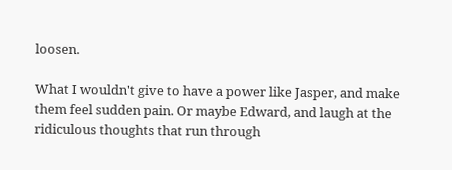loosen.

What I wouldn't give to have a power like Jasper, and make them feel sudden pain. Or maybe Edward, and laugh at the ridiculous thoughts that run through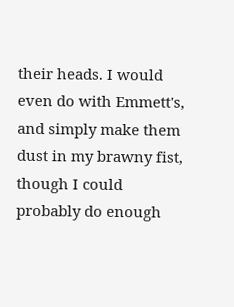their heads. I would even do with Emmett's, and simply make them dust in my brawny fist, though I could probably do enough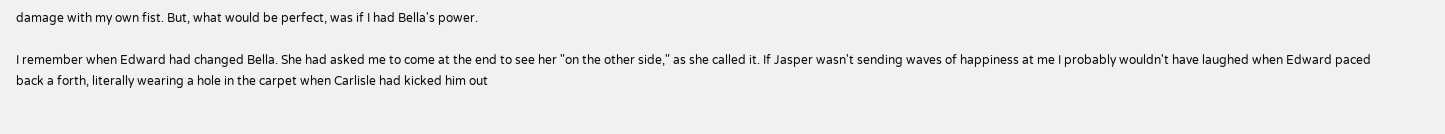damage with my own fist. But, what would be perfect, was if I had Bella's power.

I remember when Edward had changed Bella. She had asked me to come at the end to see her "on the other side," as she called it. If Jasper wasn't sending waves of happiness at me I probably wouldn't have laughed when Edward paced back a forth, literally wearing a hole in the carpet when Carlisle had kicked him out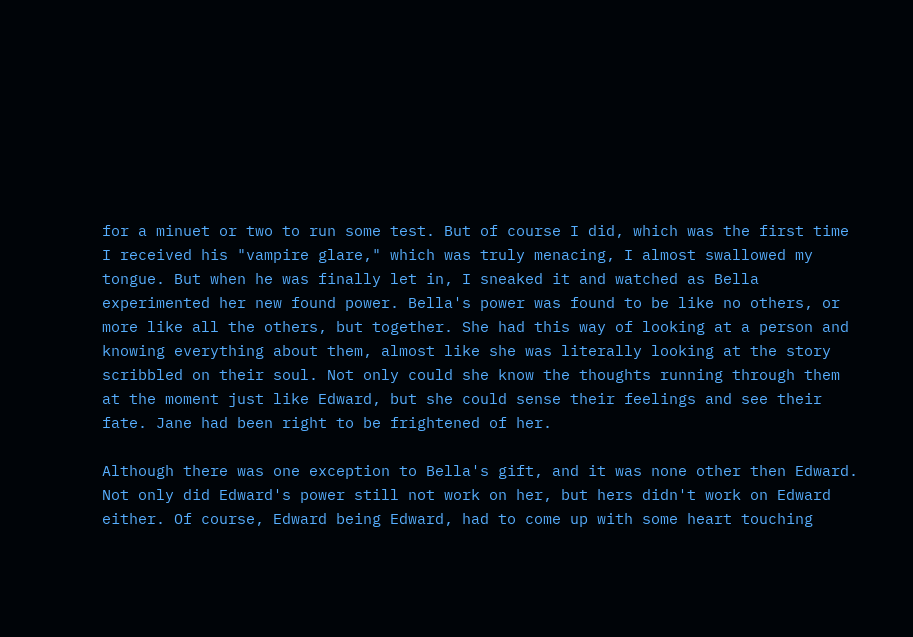for a minuet or two to run some test. But of course I did, which was the first time I received his "vampire glare," which was truly menacing, I almost swallowed my tongue. But when he was finally let in, I sneaked it and watched as Bella experimented her new found power. Bella's power was found to be like no others, or more like all the others, but together. She had this way of looking at a person and knowing everything about them, almost like she was literally looking at the story scribbled on their soul. Not only could she know the thoughts running through them at the moment just like Edward, but she could sense their feelings and see their fate. Jane had been right to be frightened of her.

Although there was one exception to Bella's gift, and it was none other then Edward. Not only did Edward's power still not work on her, but hers didn't work on Edward either. Of course, Edward being Edward, had to come up with some heart touching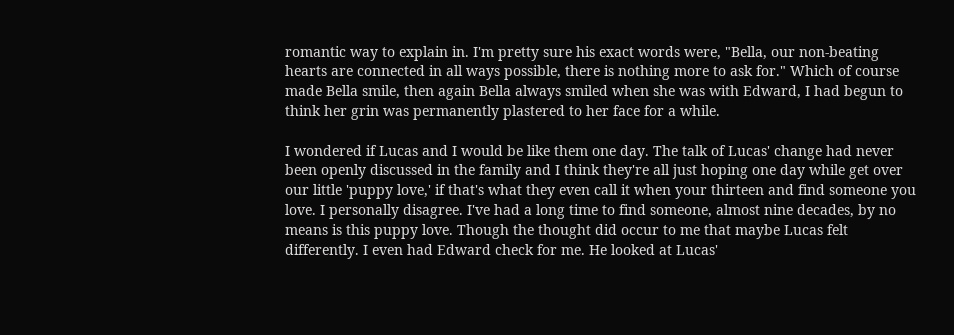romantic way to explain in. I'm pretty sure his exact words were, "Bella, our non-beating hearts are connected in all ways possible, there is nothing more to ask for." Which of course made Bella smile, then again Bella always smiled when she was with Edward, I had begun to think her grin was permanently plastered to her face for a while.

I wondered if Lucas and I would be like them one day. The talk of Lucas' change had never been openly discussed in the family and I think they're all just hoping one day while get over our little 'puppy love,' if that's what they even call it when your thirteen and find someone you love. I personally disagree. I've had a long time to find someone, almost nine decades, by no means is this puppy love. Though the thought did occur to me that maybe Lucas felt differently. I even had Edward check for me. He looked at Lucas'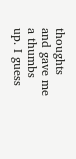thoughts and gave me a thumbs up. I guess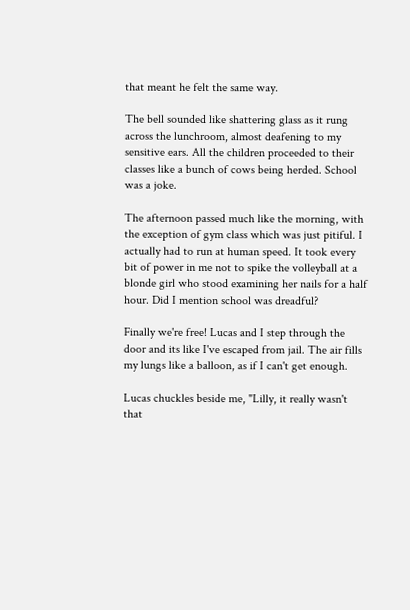that meant he felt the same way.

The bell sounded like shattering glass as it rung across the lunchroom, almost deafening to my sensitive ears. All the children proceeded to their classes like a bunch of cows being herded. School was a joke.

The afternoon passed much like the morning, with the exception of gym class which was just pitiful. I actually had to run at human speed. It took every bit of power in me not to spike the volleyball at a blonde girl who stood examining her nails for a half hour. Did I mention school was dreadful?

Finally we're free! Lucas and I step through the door and its like I've escaped from jail. The air fills my lungs like a balloon, as if I can't get enough.

Lucas chuckles beside me, "Lilly, it really wasn't that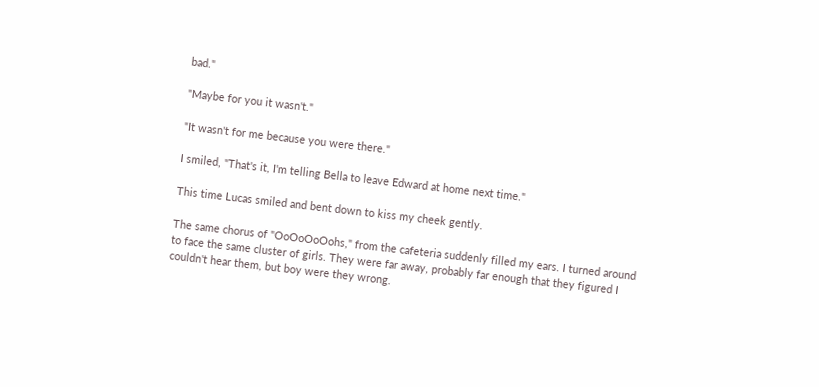bad."

"Maybe for you it wasn't."

"It wasn't for me because you were there."

I smiled, "That's it, I'm telling Bella to leave Edward at home next time."

This time Lucas smiled and bent down to kiss my cheek gently.

The same chorus of "OoOoOoOohs," from the cafeteria suddenly filled my ears. I turned around to face the same cluster of girls. They were far away, probably far enough that they figured I couldn't hear them, but boy were they wrong.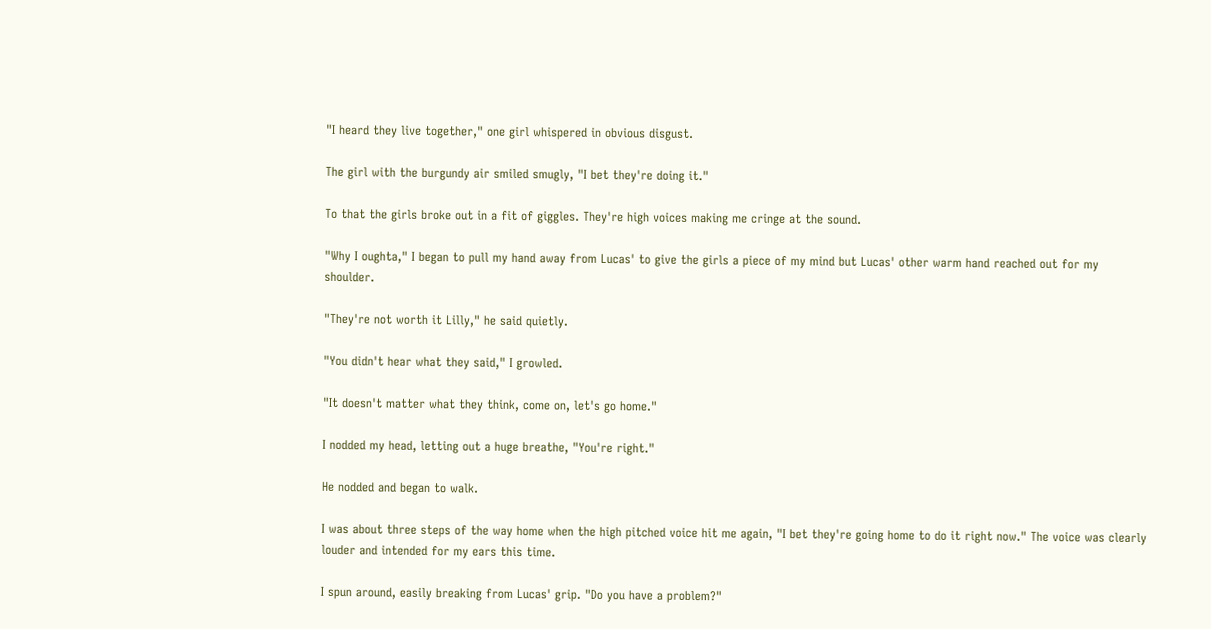"I heard they live together," one girl whispered in obvious disgust.

The girl with the burgundy air smiled smugly, "I bet they're doing it."

To that the girls broke out in a fit of giggles. They're high voices making me cringe at the sound.

"Why I oughta," I began to pull my hand away from Lucas' to give the girls a piece of my mind but Lucas' other warm hand reached out for my shoulder.

"They're not worth it Lilly," he said quietly.

"You didn't hear what they said," I growled.

"It doesn't matter what they think, come on, let's go home."

I nodded my head, letting out a huge breathe, "You're right."

He nodded and began to walk.

I was about three steps of the way home when the high pitched voice hit me again, "I bet they're going home to do it right now." The voice was clearly louder and intended for my ears this time.

I spun around, easily breaking from Lucas' grip. "Do you have a problem?"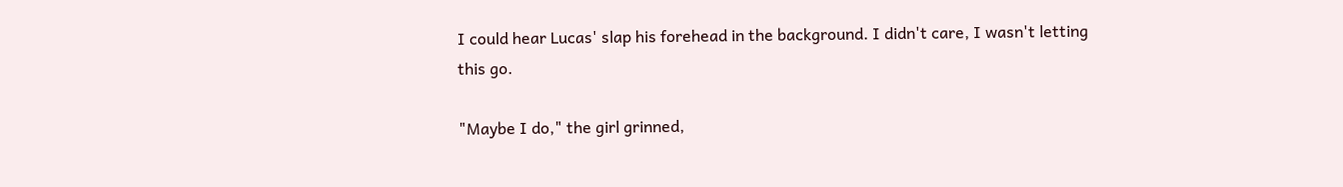I could hear Lucas' slap his forehead in the background. I didn't care, I wasn't letting this go.

"Maybe I do," the girl grinned,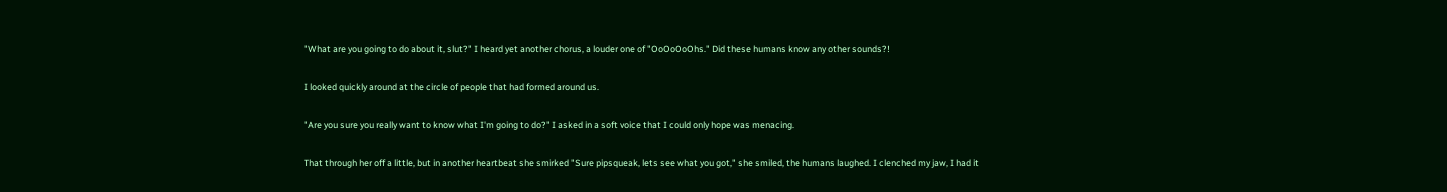"What are you going to do about it, slut?" I heard yet another chorus, a louder one of "OoOoOoOhs." Did these humans know any other sounds?!

I looked quickly around at the circle of people that had formed around us.

"Are you sure you really want to know what I'm going to do?" I asked in a soft voice that I could only hope was menacing.

That through her off a little, but in another heartbeat she smirked "Sure pipsqueak, lets see what you got," she smiled, the humans laughed. I clenched my jaw, I had it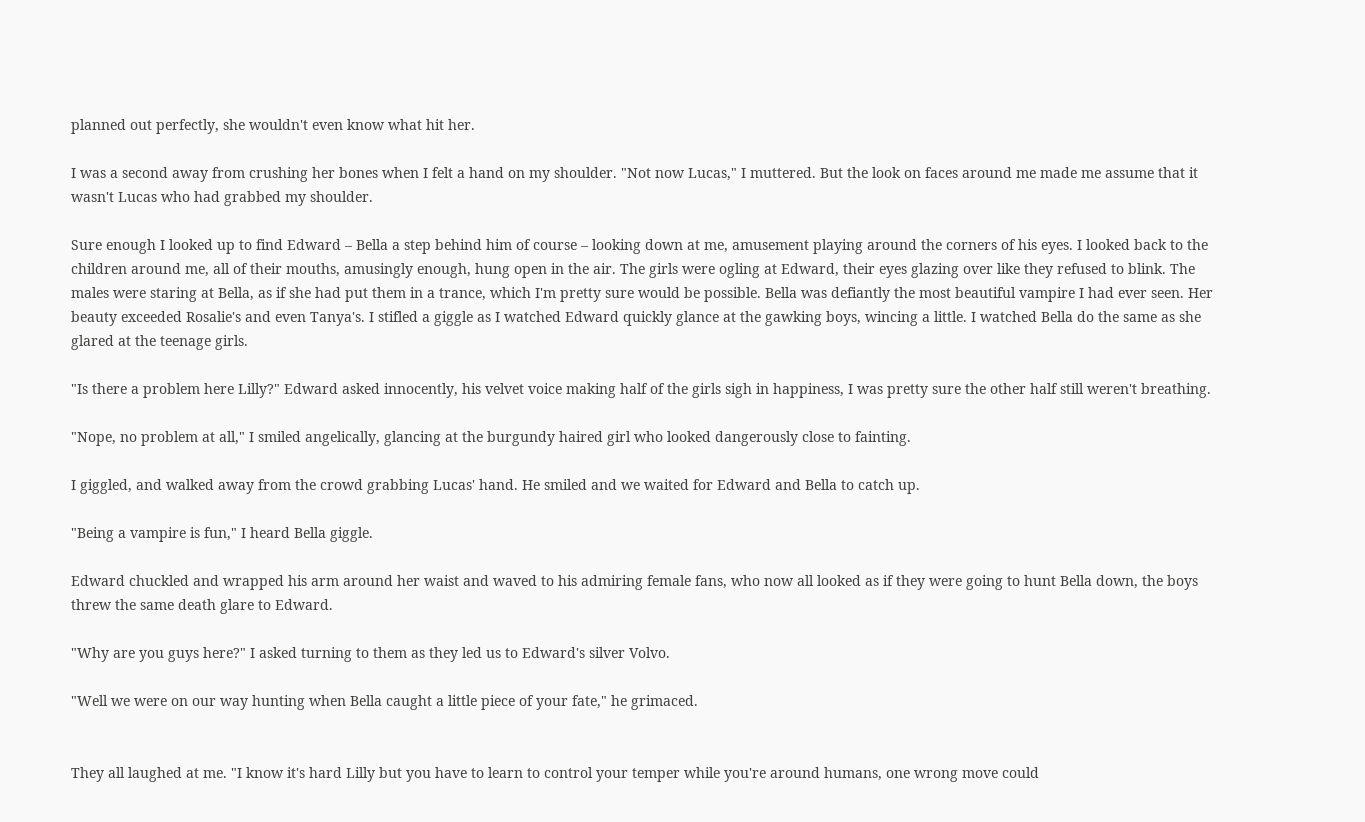planned out perfectly, she wouldn't even know what hit her.

I was a second away from crushing her bones when I felt a hand on my shoulder. "Not now Lucas," I muttered. But the look on faces around me made me assume that it wasn't Lucas who had grabbed my shoulder.

Sure enough I looked up to find Edward – Bella a step behind him of course – looking down at me, amusement playing around the corners of his eyes. I looked back to the children around me, all of their mouths, amusingly enough, hung open in the air. The girls were ogling at Edward, their eyes glazing over like they refused to blink. The males were staring at Bella, as if she had put them in a trance, which I'm pretty sure would be possible. Bella was defiantly the most beautiful vampire I had ever seen. Her beauty exceeded Rosalie's and even Tanya's. I stifled a giggle as I watched Edward quickly glance at the gawking boys, wincing a little. I watched Bella do the same as she glared at the teenage girls.

"Is there a problem here Lilly?" Edward asked innocently, his velvet voice making half of the girls sigh in happiness, I was pretty sure the other half still weren't breathing.

"Nope, no problem at all," I smiled angelically, glancing at the burgundy haired girl who looked dangerously close to fainting.

I giggled, and walked away from the crowd grabbing Lucas' hand. He smiled and we waited for Edward and Bella to catch up.

"Being a vampire is fun," I heard Bella giggle.

Edward chuckled and wrapped his arm around her waist and waved to his admiring female fans, who now all looked as if they were going to hunt Bella down, the boys threw the same death glare to Edward.

"Why are you guys here?" I asked turning to them as they led us to Edward's silver Volvo.

"Well we were on our way hunting when Bella caught a little piece of your fate," he grimaced.


They all laughed at me. "I know it's hard Lilly but you have to learn to control your temper while you're around humans, one wrong move could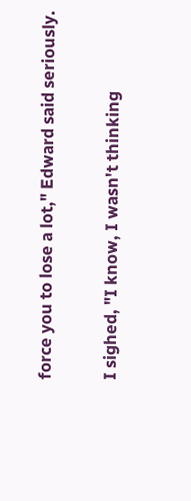force you to lose a lot," Edward said seriously.

I sighed, "I know, I wasn't thinking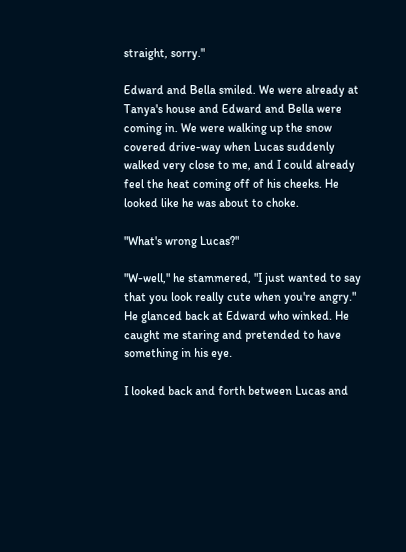straight, sorry."

Edward and Bella smiled. We were already at Tanya's house and Edward and Bella were coming in. We were walking up the snow covered drive-way when Lucas suddenly walked very close to me, and I could already feel the heat coming off of his cheeks. He looked like he was about to choke.

"What's wrong Lucas?"

"W-well," he stammered, "I just wanted to say that you look really cute when you're angry." He glanced back at Edward who winked. He caught me staring and pretended to have something in his eye.

I looked back and forth between Lucas and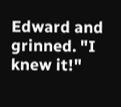Edward and grinned. "I knew it!"